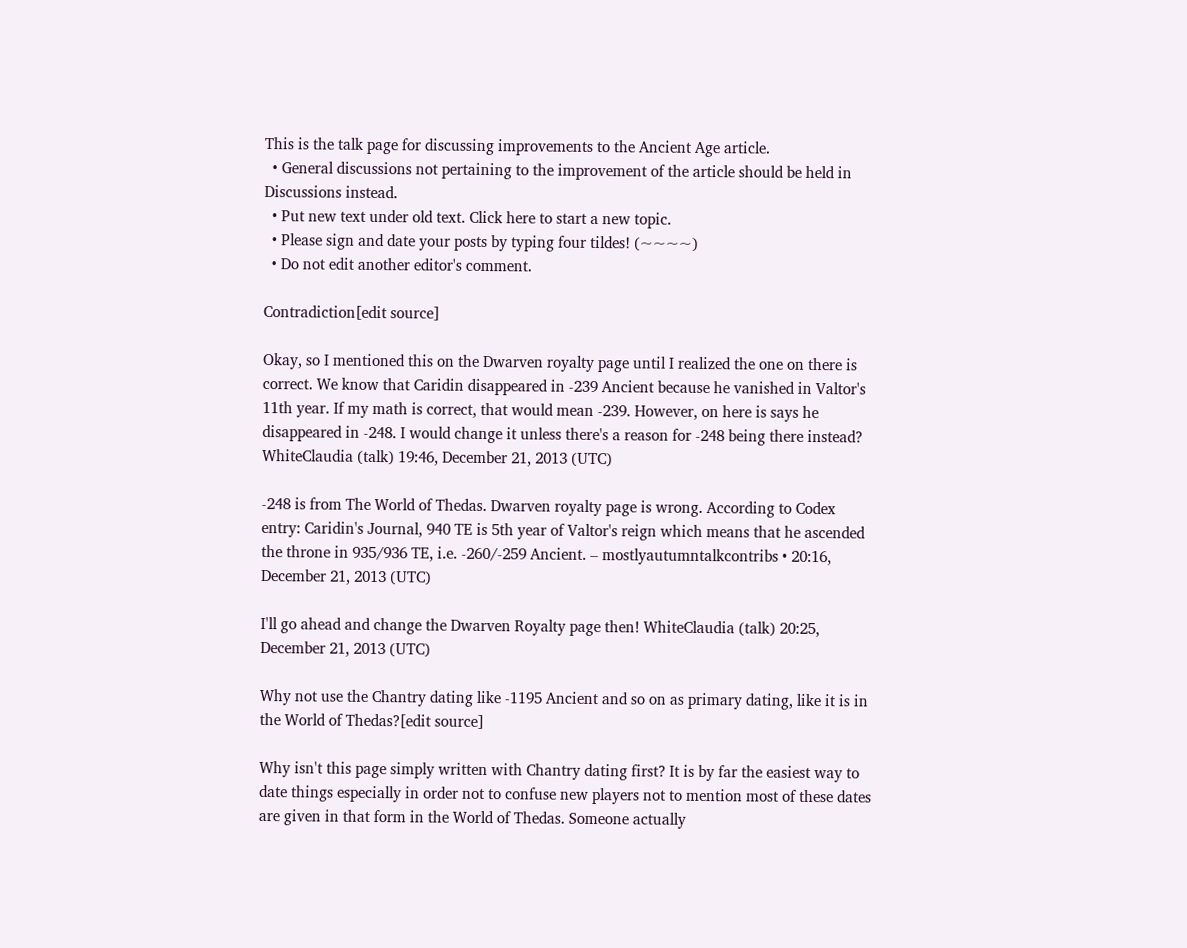This is the talk page for discussing improvements to the Ancient Age article.
  • General discussions not pertaining to the improvement of the article should be held in Discussions instead.
  • Put new text under old text. Click here to start a new topic.
  • Please sign and date your posts by typing four tildes! (~~~~)
  • Do not edit another editor's comment.

Contradiction[edit source]

Okay, so I mentioned this on the Dwarven royalty page until I realized the one on there is correct. We know that Caridin disappeared in -239 Ancient because he vanished in Valtor's 11th year. If my math is correct, that would mean -239. However, on here is says he disappeared in -248. I would change it unless there's a reason for -248 being there instead? WhiteClaudia (talk) 19:46, December 21, 2013 (UTC)

-248 is from The World of Thedas. Dwarven royalty page is wrong. According to Codex entry: Caridin's Journal, 940 TE is 5th year of Valtor's reign which means that he ascended the throne in 935/936 TE, i.e. -260/-259 Ancient. – mostlyautumntalkcontribs • 20:16, December 21, 2013 (UTC)

I'll go ahead and change the Dwarven Royalty page then! WhiteClaudia (talk) 20:25, December 21, 2013 (UTC)

Why not use the Chantry dating like -1195 Ancient and so on as primary dating, like it is in the World of Thedas?[edit source]

Why isn't this page simply written with Chantry dating first? It is by far the easiest way to date things especially in order not to confuse new players not to mention most of these dates are given in that form in the World of Thedas. Someone actually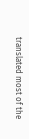translated most of the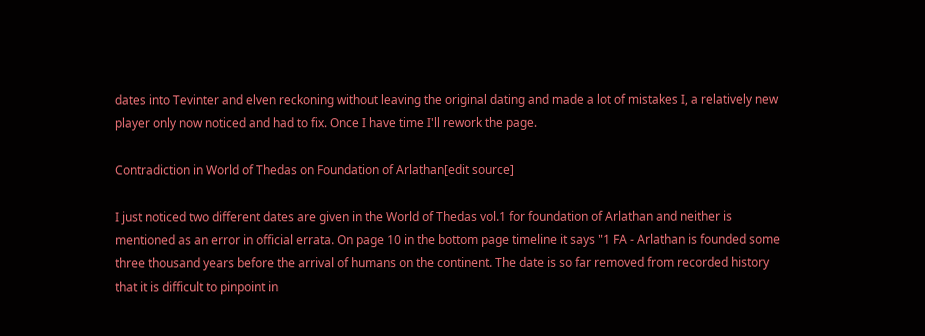dates into Tevinter and elven reckoning without leaving the original dating and made a lot of mistakes I, a relatively new player only now noticed and had to fix. Once I have time I'll rework the page.

Contradiction in World of Thedas on Foundation of Arlathan[edit source]

I just noticed two different dates are given in the World of Thedas vol.1 for foundation of Arlathan and neither is mentioned as an error in official errata. On page 10 in the bottom page timeline it says "1 FA - Arlathan is founded some three thousand years before the arrival of humans on the continent. The date is so far removed from recorded history that it is difficult to pinpoint in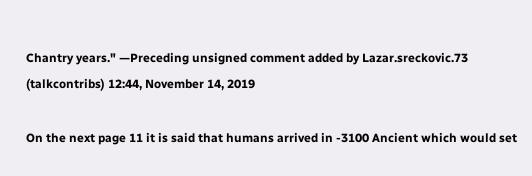Chantry years." —Preceding unsigned comment added by Lazar.sreckovic.73 (talkcontribs) 12:44, November 14, 2019

On the next page 11 it is said that humans arrived in -3100 Ancient which would set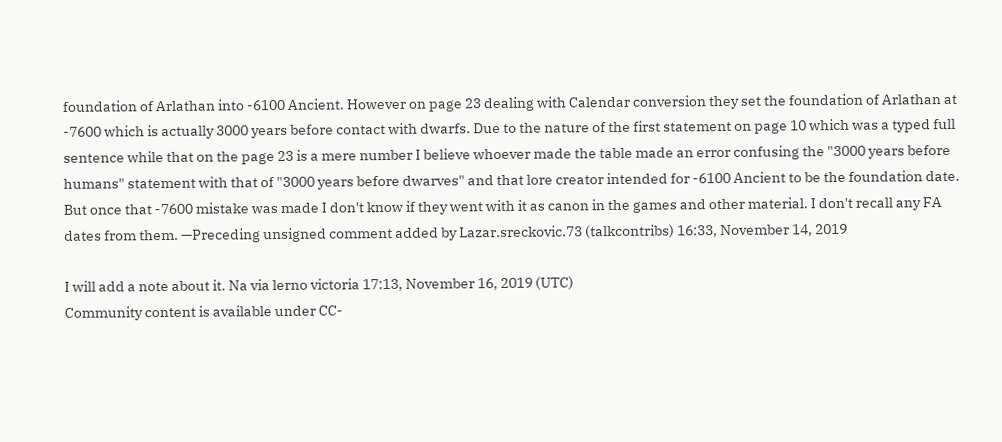foundation of Arlathan into -6100 Ancient. However on page 23 dealing with Calendar conversion they set the foundation of Arlathan at -7600 which is actually 3000 years before contact with dwarfs. Due to the nature of the first statement on page 10 which was a typed full sentence while that on the page 23 is a mere number I believe whoever made the table made an error confusing the "3000 years before humans" statement with that of "3000 years before dwarves" and that lore creator intended for -6100 Ancient to be the foundation date. But once that -7600 mistake was made I don't know if they went with it as canon in the games and other material. I don't recall any FA dates from them. —Preceding unsigned comment added by Lazar.sreckovic.73 (talkcontribs) 16:33, November 14, 2019

I will add a note about it. Na via lerno victoria 17:13, November 16, 2019 (UTC)
Community content is available under CC-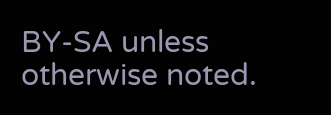BY-SA unless otherwise noted.